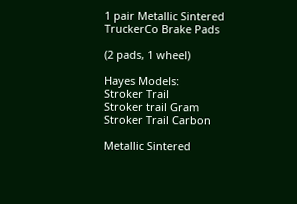1 pair Metallic Sintered
TruckerCo Brake Pads

(2 pads, 1 wheel)

Hayes Models:
Stroker Trail
Stroker trail Gram
Stroker Trail Carbon

Metallic Sintered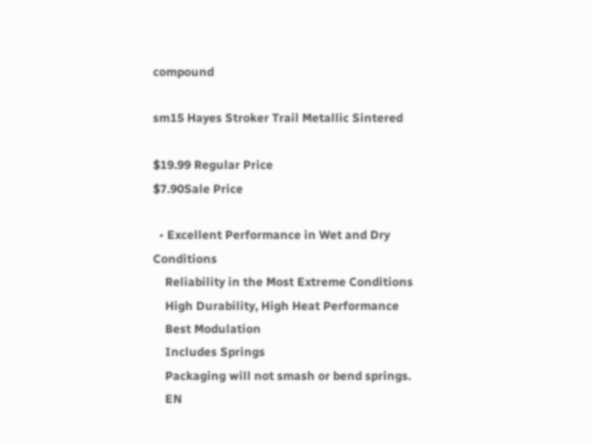compound

sm15 Hayes Stroker Trail Metallic Sintered

$19.99 Regular Price
$7.90Sale Price

  • Excellent Performance in Wet and Dry Conditions
    Reliability in the Most Extreme Conditions
    High Durability, High Heat Performance
    Best Modulation
    Includes Springs
    Packaging will not smash or bend springs.
    EN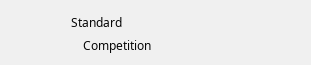Standard
    Competition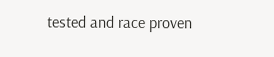tested and race proven